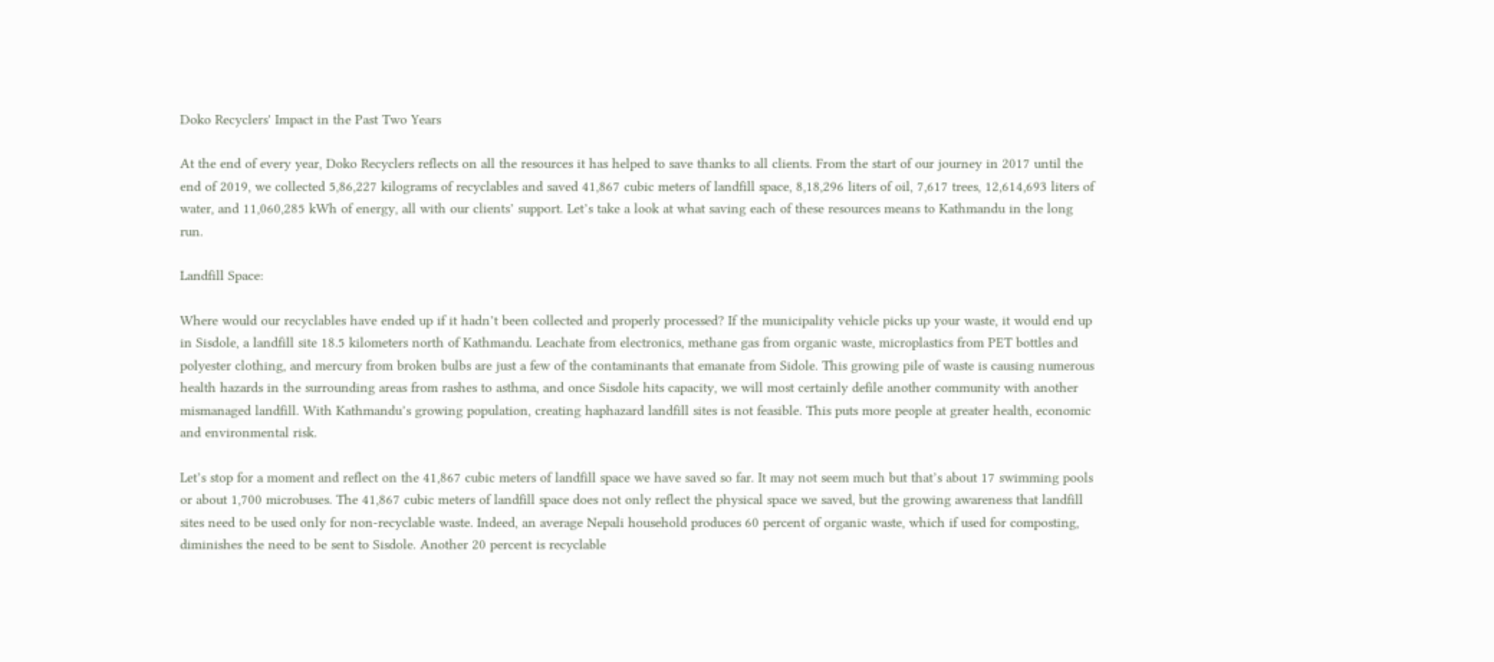Doko Recyclers' Impact in the Past Two Years

At the end of every year, Doko Recyclers reflects on all the resources it has helped to save thanks to all clients. From the start of our journey in 2017 until the end of 2019, we collected 5,86,227 kilograms of recyclables and saved 41,867 cubic meters of landfill space, 8,18,296 liters of oil, 7,617 trees, 12,614,693 liters of water, and 11,060,285 kWh of energy, all with our clients’ support. Let’s take a look at what saving each of these resources means to Kathmandu in the long run.

Landfill Space:

Where would our recyclables have ended up if it hadn’t been collected and properly processed? If the municipality vehicle picks up your waste, it would end up in Sisdole, a landfill site 18.5 kilometers north of Kathmandu. Leachate from electronics, methane gas from organic waste, microplastics from PET bottles and polyester clothing, and mercury from broken bulbs are just a few of the contaminants that emanate from Sidole. This growing pile of waste is causing numerous health hazards in the surrounding areas from rashes to asthma, and once Sisdole hits capacity, we will most certainly defile another community with another mismanaged landfill. With Kathmandu’s growing population, creating haphazard landfill sites is not feasible. This puts more people at greater health, economic and environmental risk.

Let’s stop for a moment and reflect on the 41,867 cubic meters of landfill space we have saved so far. It may not seem much but that’s about 17 swimming pools or about 1,700 microbuses. The 41,867 cubic meters of landfill space does not only reflect the physical space we saved, but the growing awareness that landfill sites need to be used only for non-recyclable waste. Indeed, an average Nepali household produces 60 percent of organic waste, which if used for composting, diminishes the need to be sent to Sisdole. Another 20 percent is recyclable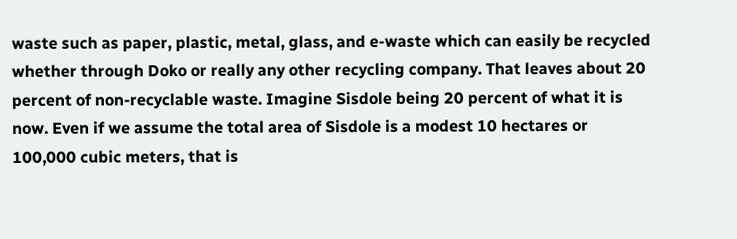waste such as paper, plastic, metal, glass, and e-waste which can easily be recycled whether through Doko or really any other recycling company. That leaves about 20 percent of non-recyclable waste. Imagine Sisdole being 20 percent of what it is now. Even if we assume the total area of Sisdole is a modest 10 hectares or 100,000 cubic meters, that is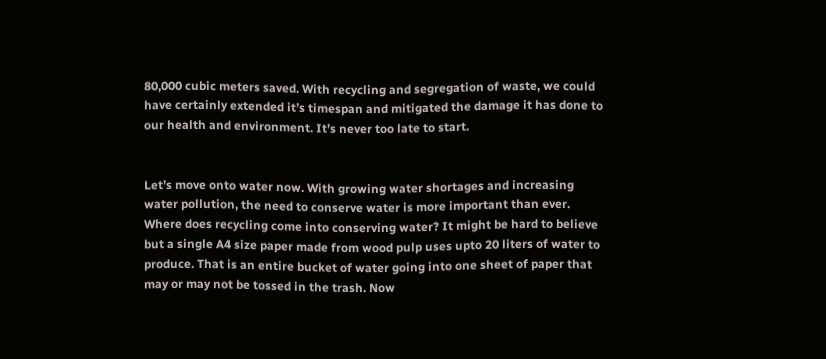80,000 cubic meters saved. With recycling and segregation of waste, we could have certainly extended it’s timespan and mitigated the damage it has done to our health and environment. It’s never too late to start.


Let’s move onto water now. With growing water shortages and increasing water pollution, the need to conserve water is more important than ever. Where does recycling come into conserving water? It might be hard to believe but a single A4 size paper made from wood pulp uses upto 20 liters of water to produce. That is an entire bucket of water going into one sheet of paper that may or may not be tossed in the trash. Now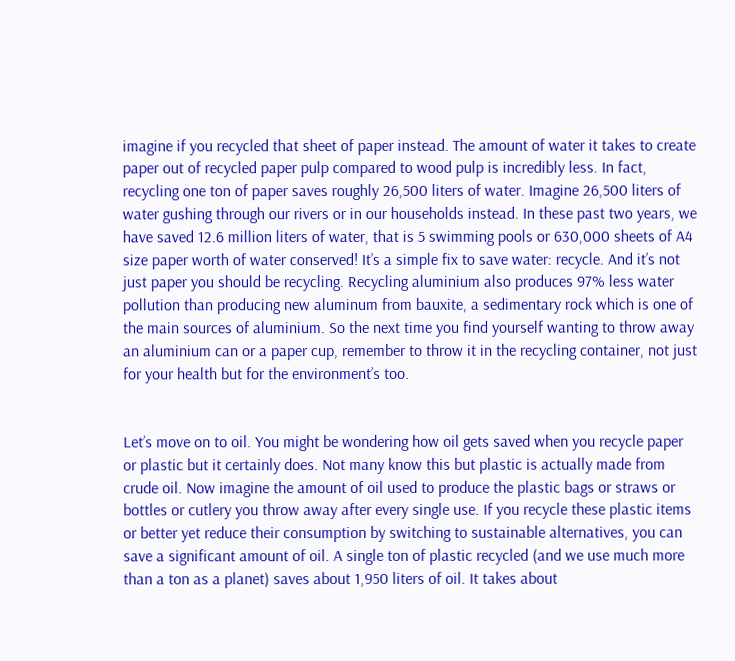imagine if you recycled that sheet of paper instead. The amount of water it takes to create paper out of recycled paper pulp compared to wood pulp is incredibly less. In fact, recycling one ton of paper saves roughly 26,500 liters of water. Imagine 26,500 liters of water gushing through our rivers or in our households instead. In these past two years, we have saved 12.6 million liters of water, that is 5 swimming pools or 630,000 sheets of A4 size paper worth of water conserved! It’s a simple fix to save water: recycle. And it’s not just paper you should be recycling. Recycling aluminium also produces 97% less water pollution than producing new aluminum from bauxite, a sedimentary rock which is one of the main sources of aluminium. So the next time you find yourself wanting to throw away an aluminium can or a paper cup, remember to throw it in the recycling container, not just for your health but for the environment’s too.


Let’s move on to oil. You might be wondering how oil gets saved when you recycle paper or plastic but it certainly does. Not many know this but plastic is actually made from crude oil. Now imagine the amount of oil used to produce the plastic bags or straws or bottles or cutlery you throw away after every single use. If you recycle these plastic items or better yet reduce their consumption by switching to sustainable alternatives, you can save a significant amount of oil. A single ton of plastic recycled (and we use much more than a ton as a planet) saves about 1,950 liters of oil. It takes about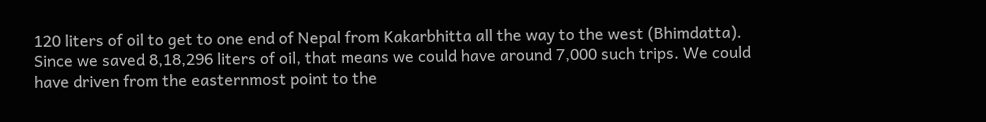120 liters of oil to get to one end of Nepal from Kakarbhitta all the way to the west (Bhimdatta). Since we saved 8,18,296 liters of oil, that means we could have around 7,000 such trips. We could have driven from the easternmost point to the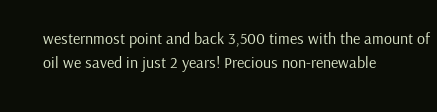westernmost point and back 3,500 times with the amount of oil we saved in just 2 years! Precious non-renewable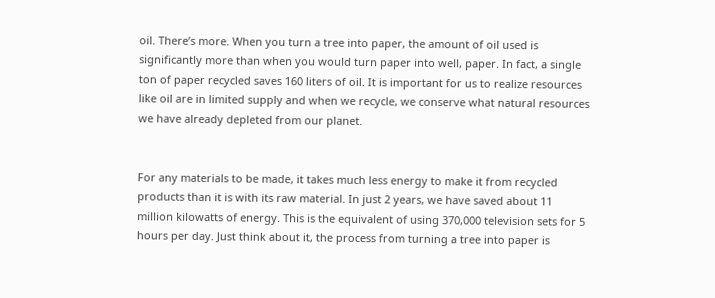oil. There’s more. When you turn a tree into paper, the amount of oil used is significantly more than when you would turn paper into well, paper. In fact, a single ton of paper recycled saves 160 liters of oil. It is important for us to realize resources like oil are in limited supply and when we recycle, we conserve what natural resources we have already depleted from our planet.


For any materials to be made, it takes much less energy to make it from recycled products than it is with its raw material. In just 2 years, we have saved about 11 million kilowatts of energy. This is the equivalent of using 370,000 television sets for 5 hours per day. Just think about it, the process from turning a tree into paper is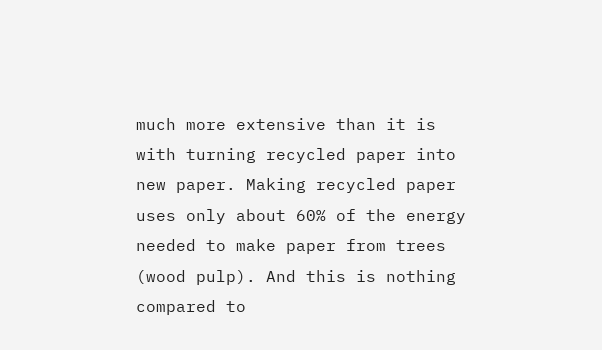much more extensive than it is with turning recycled paper into new paper. Making recycled paper uses only about 60% of the energy needed to make paper from trees (wood pulp). And this is nothing compared to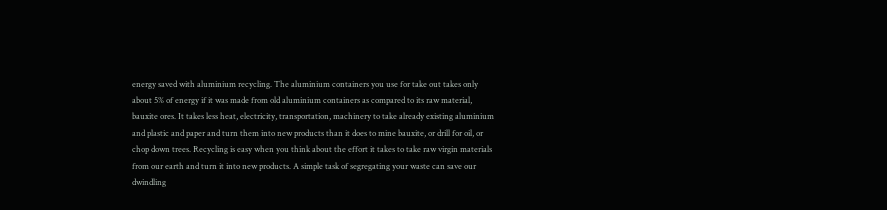energy saved with aluminium recycling. The aluminium containers you use for take out takes only about 5% of energy if it was made from old aluminium containers as compared to its raw material, bauxite ores. It takes less heat, electricity, transportation, machinery to take already existing aluminium and plastic and paper and turn them into new products than it does to mine bauxite, or drill for oil, or chop down trees. Recycling is easy when you think about the effort it takes to take raw virgin materials from our earth and turn it into new products. A simple task of segregating your waste can save our dwindling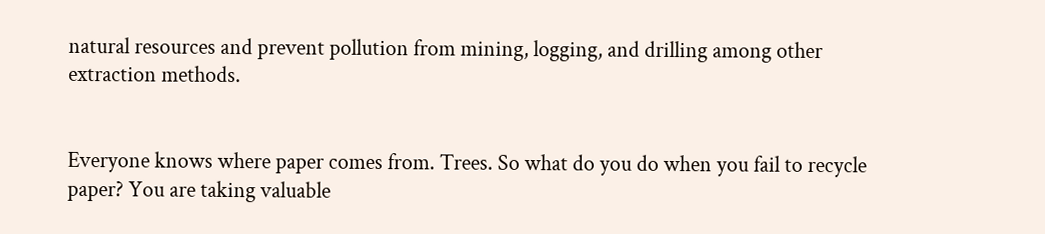natural resources and prevent pollution from mining, logging, and drilling among other extraction methods.


Everyone knows where paper comes from. Trees. So what do you do when you fail to recycle paper? You are taking valuable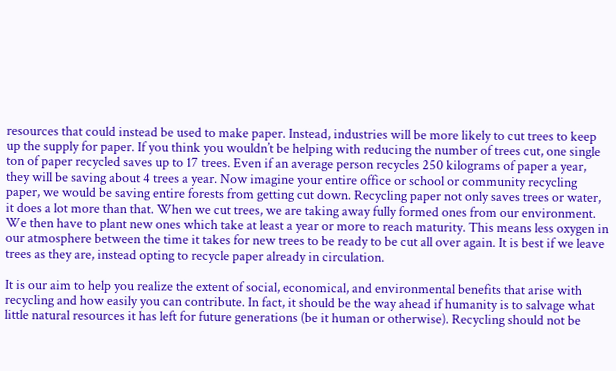resources that could instead be used to make paper. Instead, industries will be more likely to cut trees to keep up the supply for paper. If you think you wouldn’t be helping with reducing the number of trees cut, one single ton of paper recycled saves up to 17 trees. Even if an average person recycles 250 kilograms of paper a year, they will be saving about 4 trees a year. Now imagine your entire office or school or community recycling paper, we would be saving entire forests from getting cut down. Recycling paper not only saves trees or water, it does a lot more than that. When we cut trees, we are taking away fully formed ones from our environment. We then have to plant new ones which take at least a year or more to reach maturity. This means less oxygen in our atmosphere between the time it takes for new trees to be ready to be cut all over again. It is best if we leave trees as they are, instead opting to recycle paper already in circulation.

It is our aim to help you realize the extent of social, economical, and environmental benefits that arise with recycling and how easily you can contribute. In fact, it should be the way ahead if humanity is to salvage what little natural resources it has left for future generations (be it human or otherwise). Recycling should not be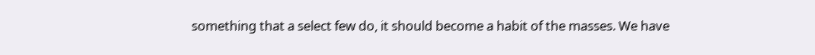something that a select few do, it should become a habit of the masses. We have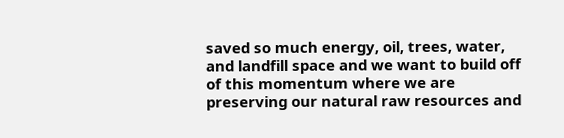saved so much energy, oil, trees, water, and landfill space and we want to build off of this momentum where we are preserving our natural raw resources and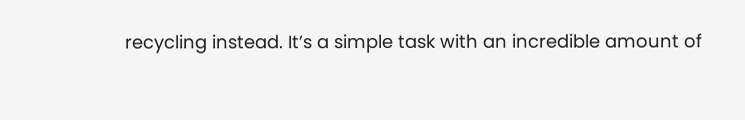recycling instead. It’s a simple task with an incredible amount of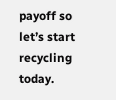payoff so let’s start recycling today.